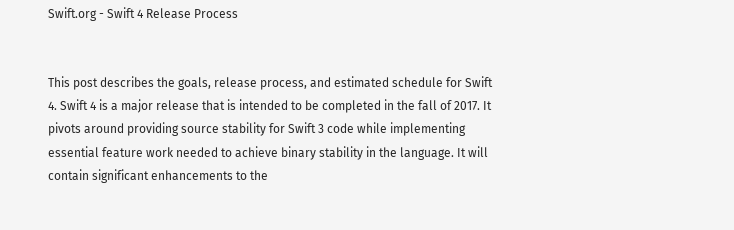Swift.org - Swift 4 Release Process


This post describes the goals, release process, and estimated schedule for Swift 4. Swift 4 is a major release that is intended to be completed in the fall of 2017. It pivots around providing source stability for Swift 3 code while implementing essential feature work needed to achieve binary stability in the language. It will contain significant enhancements to the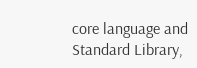core language and Standard Library,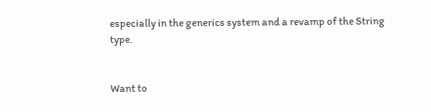especially in the generics system and a revamp of the String type.


Want to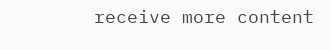receive more content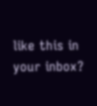like this in your inbox?